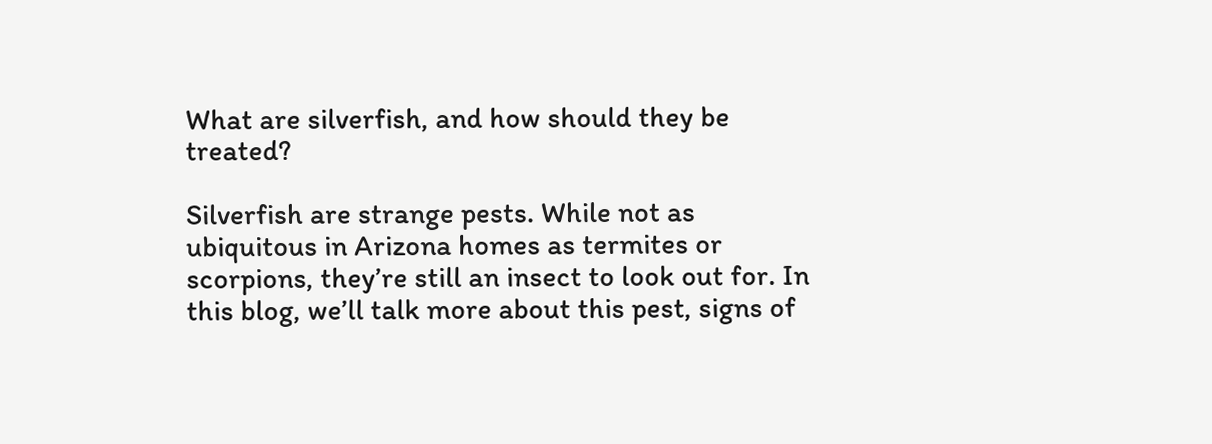What are silverfish, and how should they be treated?

Silverfish are strange pests. While not as ubiquitous in Arizona homes as termites or scorpions, they’re still an insect to look out for. In this blog, we’ll talk more about this pest, signs of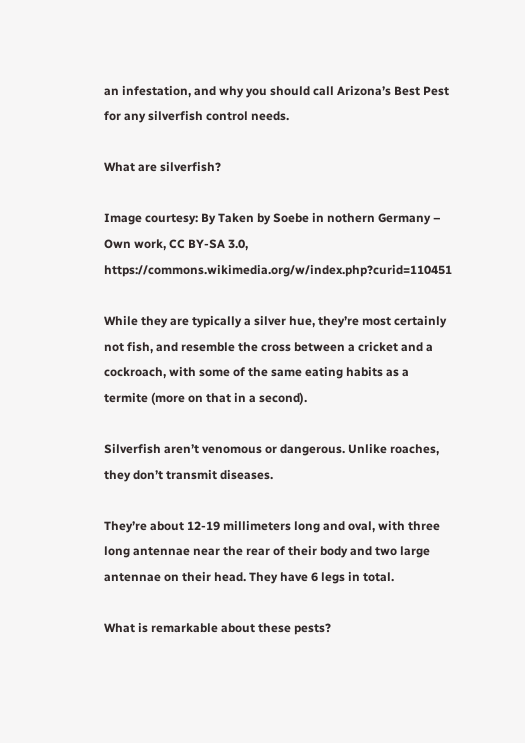an infestation, and why you should call Arizona’s Best Pest for any silverfish control needs.

What are silverfish?

Image courtesy: By Taken by Soebe in nothern Germany – Own work, CC BY-SA 3.0, https://commons.wikimedia.org/w/index.php?curid=110451

While they are typically a silver hue, they’re most certainly not fish, and resemble the cross between a cricket and a cockroach, with some of the same eating habits as a termite (more on that in a second).

Silverfish aren’t venomous or dangerous. Unlike roaches, they don’t transmit diseases.

They’re about 12-19 millimeters long and oval, with three long antennae near the rear of their body and two large antennae on their head. They have 6 legs in total.

What is remarkable about these pests?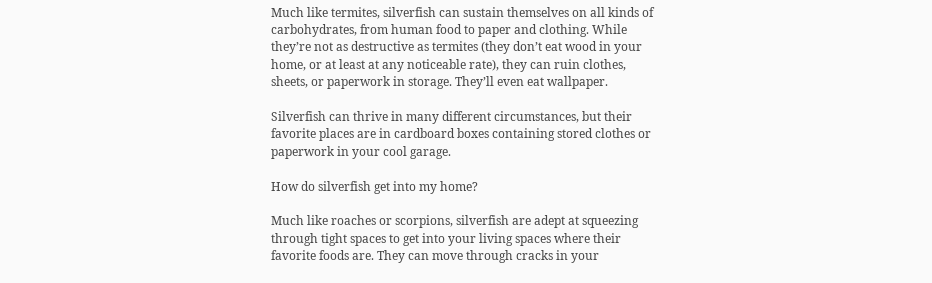Much like termites, silverfish can sustain themselves on all kinds of carbohydrates, from human food to paper and clothing. While they’re not as destructive as termites (they don’t eat wood in your home, or at least at any noticeable rate), they can ruin clothes, sheets, or paperwork in storage. They’ll even eat wallpaper.

Silverfish can thrive in many different circumstances, but their favorite places are in cardboard boxes containing stored clothes or paperwork in your cool garage.

How do silverfish get into my home?

Much like roaches or scorpions, silverfish are adept at squeezing through tight spaces to get into your living spaces where their favorite foods are. They can move through cracks in your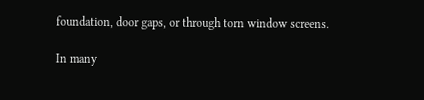foundation, door gaps, or through torn window screens.

In many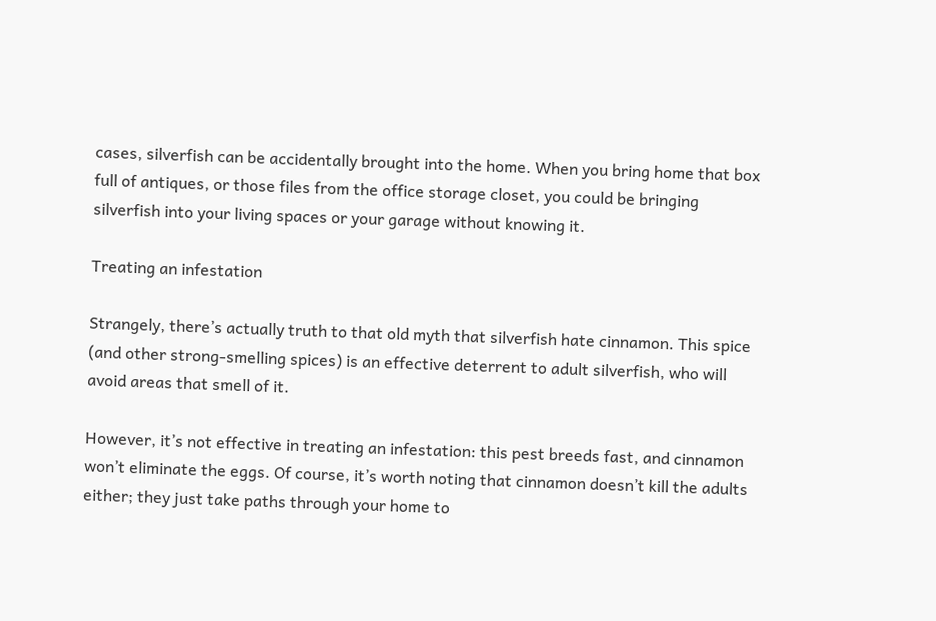cases, silverfish can be accidentally brought into the home. When you bring home that box full of antiques, or those files from the office storage closet, you could be bringing silverfish into your living spaces or your garage without knowing it.

Treating an infestation

Strangely, there’s actually truth to that old myth that silverfish hate cinnamon. This spice (and other strong-smelling spices) is an effective deterrent to adult silverfish, who will avoid areas that smell of it.

However, it’s not effective in treating an infestation: this pest breeds fast, and cinnamon won’t eliminate the eggs. Of course, it’s worth noting that cinnamon doesn’t kill the adults either; they just take paths through your home to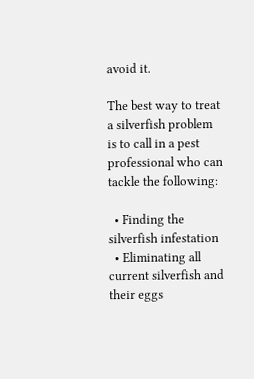avoid it.

The best way to treat a silverfish problem is to call in a pest professional who can tackle the following:

  • Finding the silverfish infestation
  • Eliminating all current silverfish and their eggs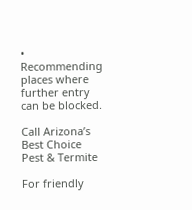• Recommending places where further entry can be blocked.

Call Arizona’s Best Choice Pest & Termite

For friendly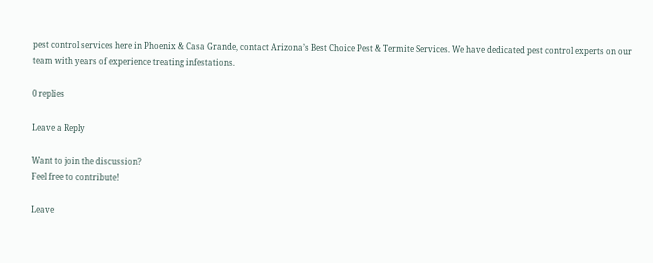pest control services here in Phoenix & Casa Grande, contact Arizona’s Best Choice Pest & Termite Services. We have dedicated pest control experts on our team with years of experience treating infestations.

0 replies

Leave a Reply

Want to join the discussion?
Feel free to contribute!

Leave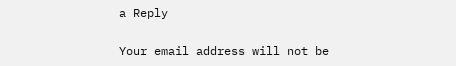a Reply

Your email address will not be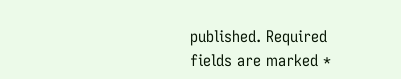published. Required fields are marked *